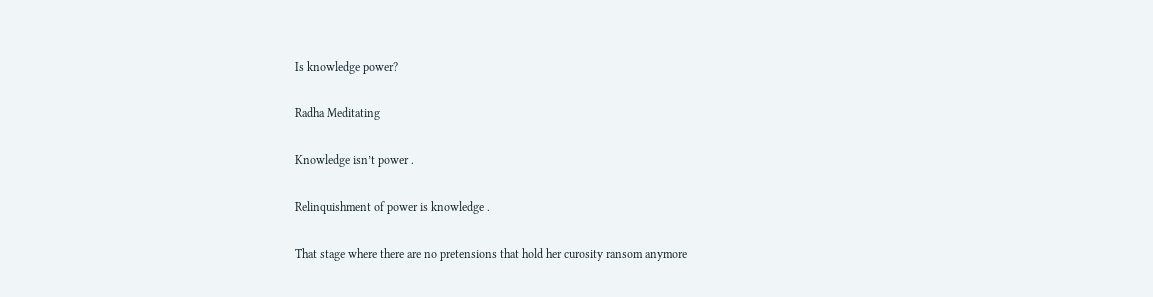Is knowledge power?

Radha Meditating

Knowledge isn’t power .

Relinquishment of power is knowledge .

That stage where there are no pretensions that hold her curosity ransom anymore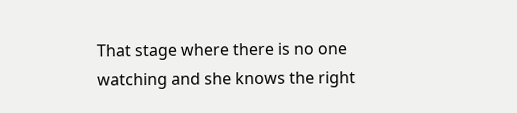That stage where there is no one watching and she knows the right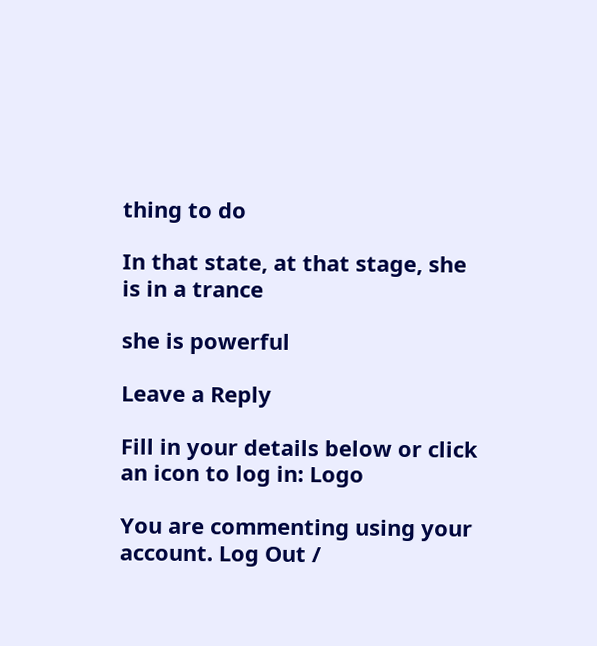thing to do

In that state, at that stage, she is in a trance

she is powerful

Leave a Reply

Fill in your details below or click an icon to log in: Logo

You are commenting using your account. Log Out /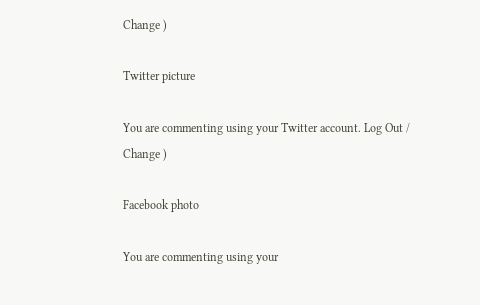Change )

Twitter picture

You are commenting using your Twitter account. Log Out /  Change )

Facebook photo

You are commenting using your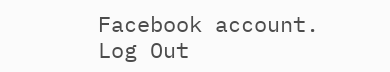Facebook account. Log Out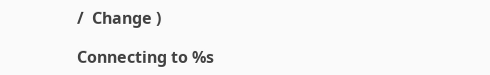/  Change )

Connecting to %s